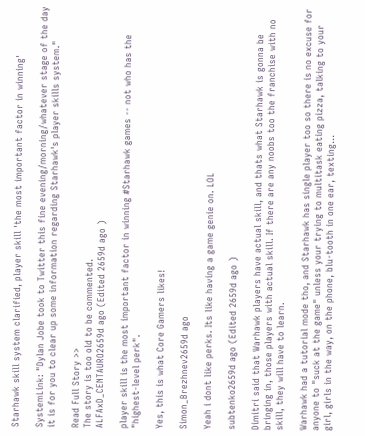Starhawk skill system clarified, player skill 'the most important factor in winning'

SystemLink: "Dylan Jobe took to Twitter this fine evening/morning/whatever stage of the day it is for you to clear up some information regarding Starhawk's player skills system."

Read Full Story >>
The story is too old to be commented.
ALFAxD_CENTAURO2659d ago (Edited 2659d ago )

player skill is the most important factor in winning #Starhawk games -- not who has the "highest-level perk".

Yes, this is what Core Gamers likes!

Simon_Brezhnev2659d ago

Yeah i dont like perks. Its like having a game genie on. LOL

subtenko2659d ago (Edited 2659d ago )

Dimitri said that Warhawk players have actual skill, and thats what Starhawk is gonna be bringing in, those players with actual skill. If there are any noobs too the franchise with no skill, they will have to learn.

Warhawk had a tutorial mode tho, and Starhawk has single player too so there is no excuse for anyone to "suck at the game" unless your trying to multitask eating pizza, talking to your girl, girls in the way, on the phone, blu-tooth in one ear, texting...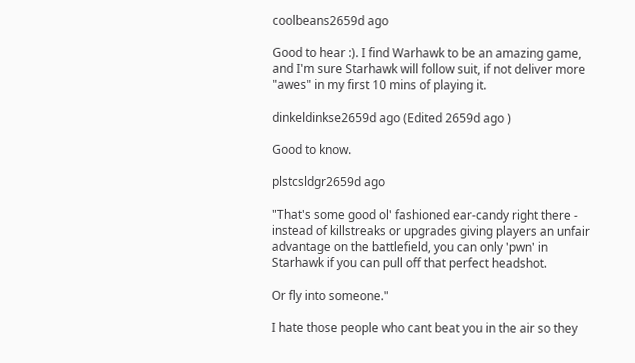coolbeans2659d ago

Good to hear :). I find Warhawk to be an amazing game, and I'm sure Starhawk will follow suit, if not deliver more "awes" in my first 10 mins of playing it.

dinkeldinkse2659d ago (Edited 2659d ago )

Good to know.

plstcsldgr2659d ago

"That's some good ol' fashioned ear-candy right there - instead of killstreaks or upgrades giving players an unfair advantage on the battlefield, you can only 'pwn' in Starhawk if you can pull off that perfect headshot.

Or fly into someone."

I hate those people who cant beat you in the air so they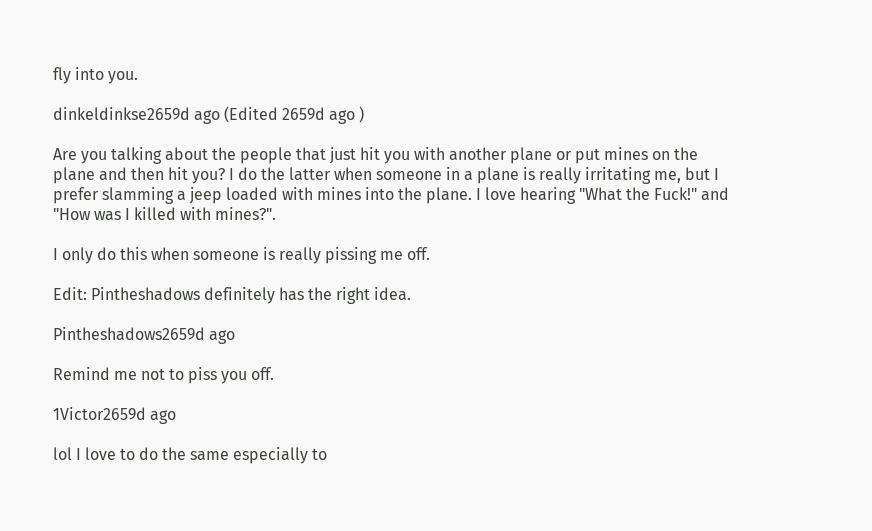fly into you.

dinkeldinkse2659d ago (Edited 2659d ago )

Are you talking about the people that just hit you with another plane or put mines on the plane and then hit you? I do the latter when someone in a plane is really irritating me, but I prefer slamming a jeep loaded with mines into the plane. I love hearing "What the Fuck!" and "How was I killed with mines?".

I only do this when someone is really pissing me off.

Edit: Pintheshadows definitely has the right idea.

Pintheshadows2659d ago

Remind me not to piss you off.

1Victor2659d ago

lol I love to do the same especially to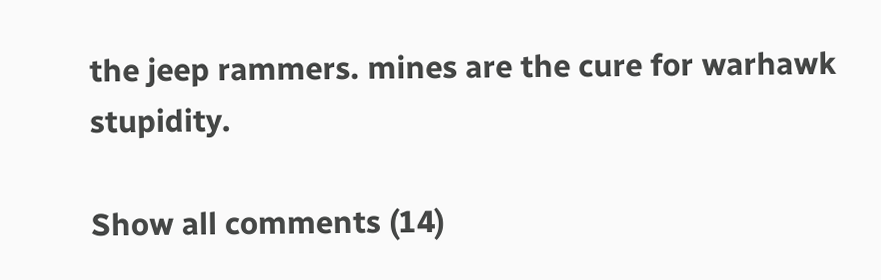the jeep rammers. mines are the cure for warhawk stupidity.

Show all comments (14)